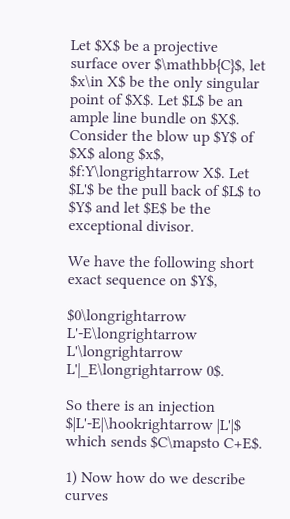Let $X$ be a projective surface over $\mathbb{C}$, let $x\in X$ be the only singular point of $X$. Let $L$ be an ample line bundle on $X$. Consider the blow up $Y$ of $X$ along $x$, $f:Y\longrightarrow X$. Let $L'$ be the pull back of $L$ to $Y$ and let $E$ be the exceptional divisor.

We have the following short exact sequence on $Y$,

$0\longrightarrow L'-E\longrightarrow L'\longrightarrow L'|_E\longrightarrow 0$.

So there is an injection $|L'-E|\hookrightarrow |L'|$ which sends $C\mapsto C+E$.

1) Now how do we describe curves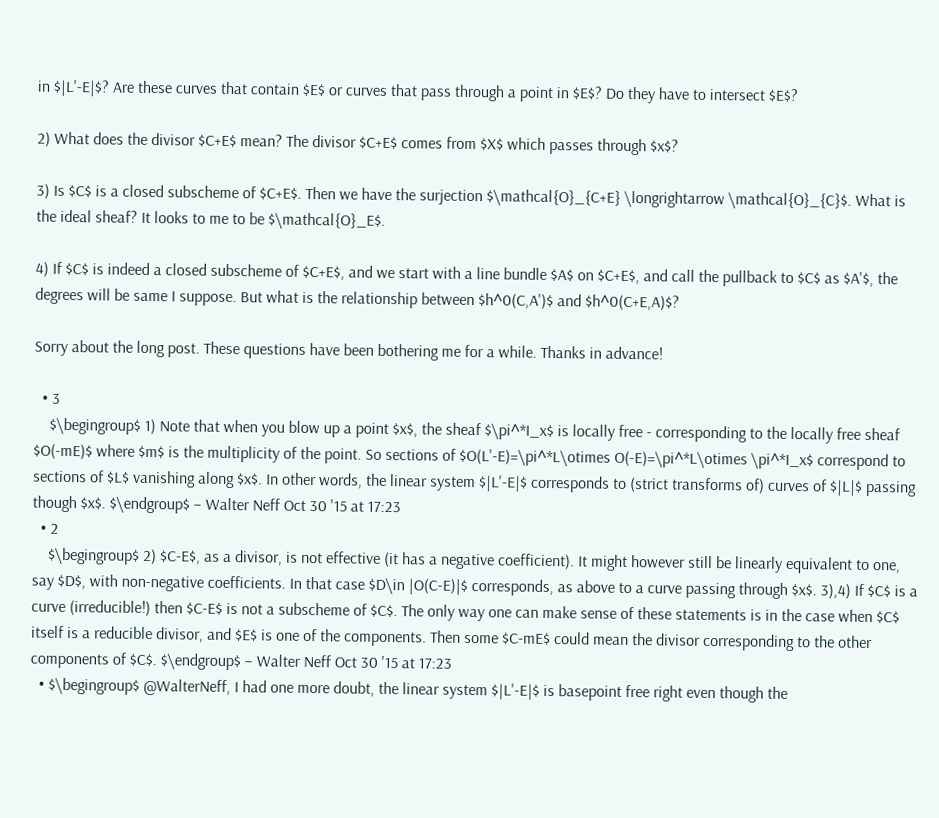in $|L'-E|$? Are these curves that contain $E$ or curves that pass through a point in $E$? Do they have to intersect $E$?

2) What does the divisor $C+E$ mean? The divisor $C+E$ comes from $X$ which passes through $x$?

3) Is $C$ is a closed subscheme of $C+E$. Then we have the surjection $\mathcal{O}_{C+E} \longrightarrow \mathcal{O}_{C}$. What is the ideal sheaf? It looks to me to be $\mathcal{O}_E$.

4) If $C$ is indeed a closed subscheme of $C+E$, and we start with a line bundle $A$ on $C+E$, and call the pullback to $C$ as $A'$, the degrees will be same I suppose. But what is the relationship between $h^0(C,A')$ and $h^0(C+E,A)$?

Sorry about the long post. These questions have been bothering me for a while. Thanks in advance!

  • 3
    $\begingroup$ 1) Note that when you blow up a point $x$, the sheaf $\pi^*I_x$ is locally free - corresponding to the locally free sheaf $O(-mE)$ where $m$ is the multiplicity of the point. So sections of $O(L'-E)=\pi^*L\otimes O(-E)=\pi^*L\otimes \pi^*I_x$ correspond to sections of $L$ vanishing along $x$. In other words, the linear system $|L'-E|$ corresponds to (strict transforms of) curves of $|L|$ passing though $x$. $\endgroup$ – Walter Neff Oct 30 '15 at 17:23
  • 2
    $\begingroup$ 2) $C-E$, as a divisor, is not effective (it has a negative coefficient). It might however still be linearly equivalent to one, say $D$, with non-negative coefficients. In that case $D\in |O(C-E)|$ corresponds, as above to a curve passing through $x$. 3),4) If $C$ is a curve (irreducible!) then $C-E$ is not a subscheme of $C$. The only way one can make sense of these statements is in the case when $C$ itself is a reducible divisor, and $E$ is one of the components. Then some $C-mE$ could mean the divisor corresponding to the other components of $C$. $\endgroup$ – Walter Neff Oct 30 '15 at 17:23
  • $\begingroup$ @WalterNeff, I had one more doubt, the linear system $|L'-E|$ is basepoint free right even though the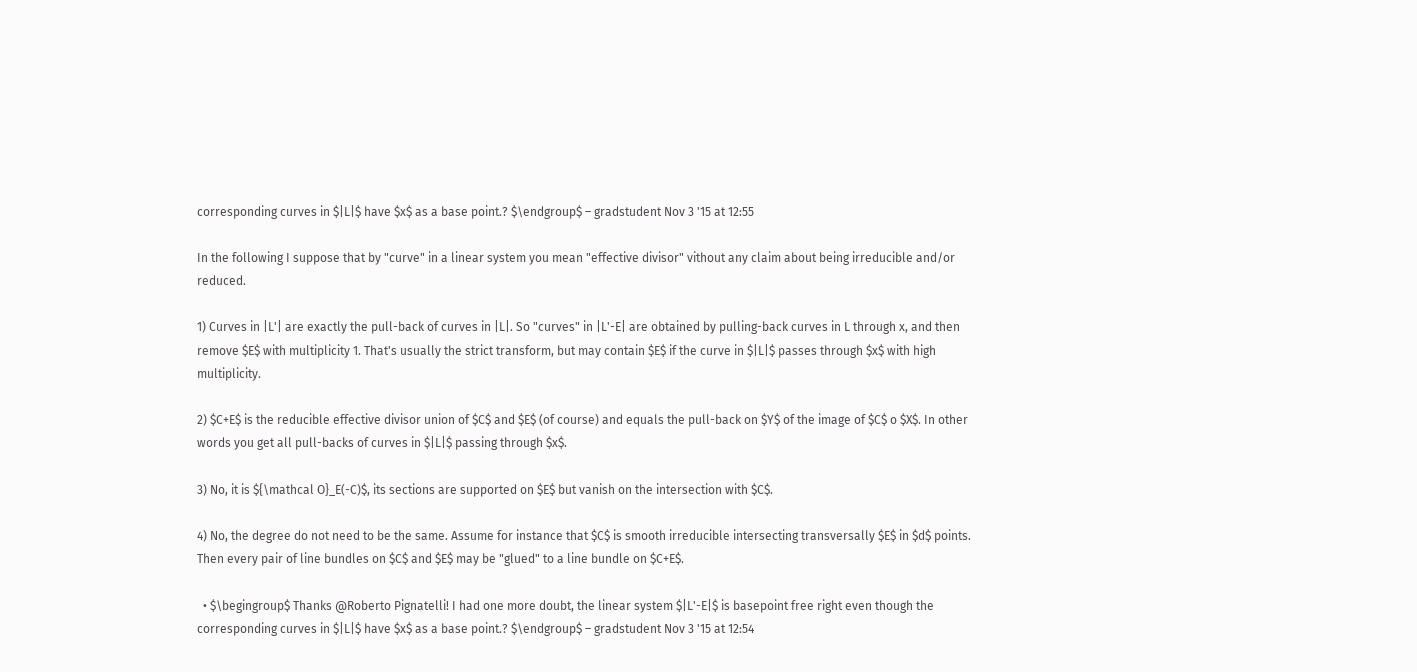corresponding curves in $|L|$ have $x$ as a base point.? $\endgroup$ – gradstudent Nov 3 '15 at 12:55

In the following I suppose that by "curve" in a linear system you mean "effective divisor" vithout any claim about being irreducible and/or reduced.

1) Curves in |L'| are exactly the pull-back of curves in |L|. So "curves" in |L'-E| are obtained by pulling-back curves in L through x, and then remove $E$ with multiplicity 1. That's usually the strict transform, but may contain $E$ if the curve in $|L|$ passes through $x$ with high multiplicity.

2) $C+E$ is the reducible effective divisor union of $C$ and $E$ (of course) and equals the pull-back on $Y$ of the image of $C$ o $X$. In other words you get all pull-backs of curves in $|L|$ passing through $x$.

3) No, it is ${\mathcal O}_E(-C)$, its sections are supported on $E$ but vanish on the intersection with $C$.

4) No, the degree do not need to be the same. Assume for instance that $C$ is smooth irreducible intersecting transversally $E$ in $d$ points. Then every pair of line bundles on $C$ and $E$ may be "glued" to a line bundle on $C+E$.

  • $\begingroup$ Thanks @Roberto Pignatelli! I had one more doubt, the linear system $|L'-E|$ is basepoint free right even though the corresponding curves in $|L|$ have $x$ as a base point.? $\endgroup$ – gradstudent Nov 3 '15 at 12:54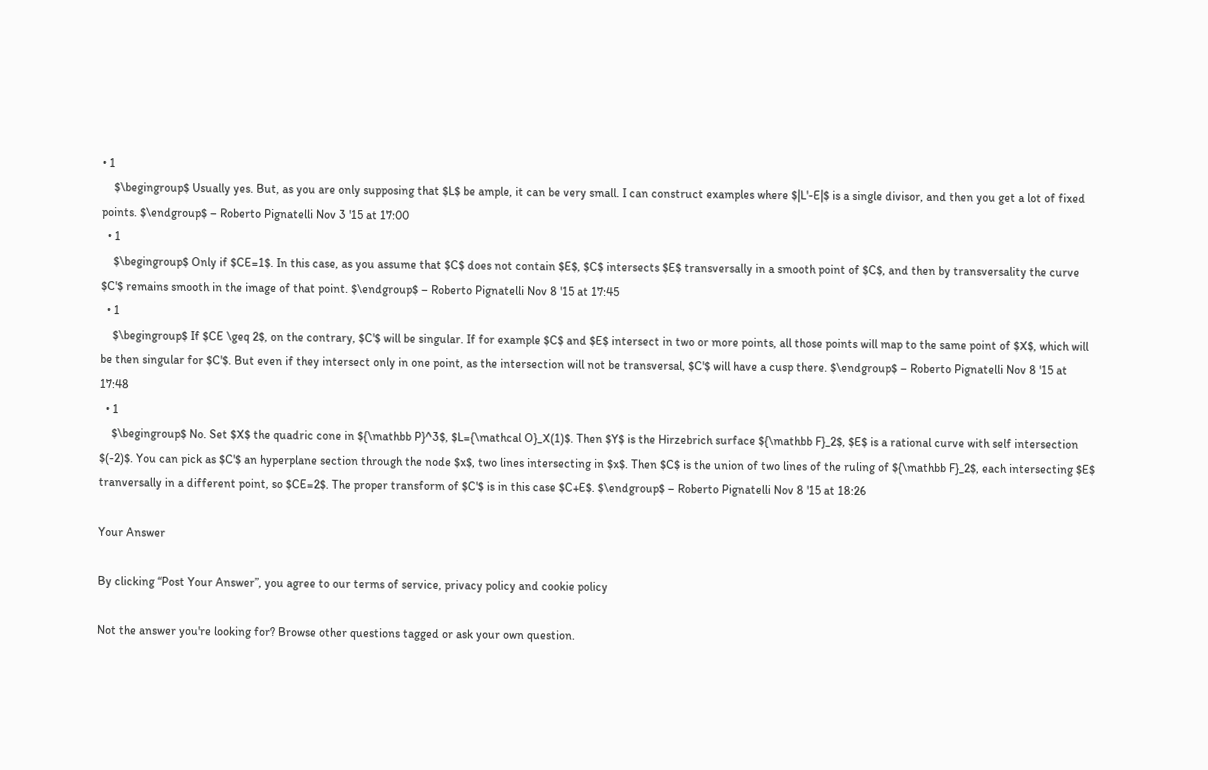• 1
    $\begingroup$ Usually yes. But, as you are only supposing that $L$ be ample, it can be very small. I can construct examples where $|L'-E|$ is a single divisor, and then you get a lot of fixed points. $\endgroup$ – Roberto Pignatelli Nov 3 '15 at 17:00
  • 1
    $\begingroup$ Only if $CE=1$. In this case, as you assume that $C$ does not contain $E$, $C$ intersects $E$ transversally in a smooth point of $C$, and then by transversality the curve $C'$ remains smooth in the image of that point. $\endgroup$ – Roberto Pignatelli Nov 8 '15 at 17:45
  • 1
    $\begingroup$ If $CE \geq 2$, on the contrary, $C'$ will be singular. If for example $C$ and $E$ intersect in two or more points, all those points will map to the same point of $X$, which will be then singular for $C'$. But even if they intersect only in one point, as the intersection will not be transversal, $C'$ will have a cusp there. $\endgroup$ – Roberto Pignatelli Nov 8 '15 at 17:48
  • 1
    $\begingroup$ No. Set $X$ the quadric cone in ${\mathbb P}^3$, $L={\mathcal O}_X(1)$. Then $Y$ is the Hirzebrich surface ${\mathbb F}_2$, $E$ is a rational curve with self intersection $(-2)$. You can pick as $C'$ an hyperplane section through the node $x$, two lines intersecting in $x$. Then $C$ is the union of two lines of the ruling of ${\mathbb F}_2$, each intersecting $E$ tranversally in a different point, so $CE=2$. The proper transform of $C'$ is in this case $C+E$. $\endgroup$ – Roberto Pignatelli Nov 8 '15 at 18:26

Your Answer

By clicking “Post Your Answer”, you agree to our terms of service, privacy policy and cookie policy

Not the answer you're looking for? Browse other questions tagged or ask your own question.